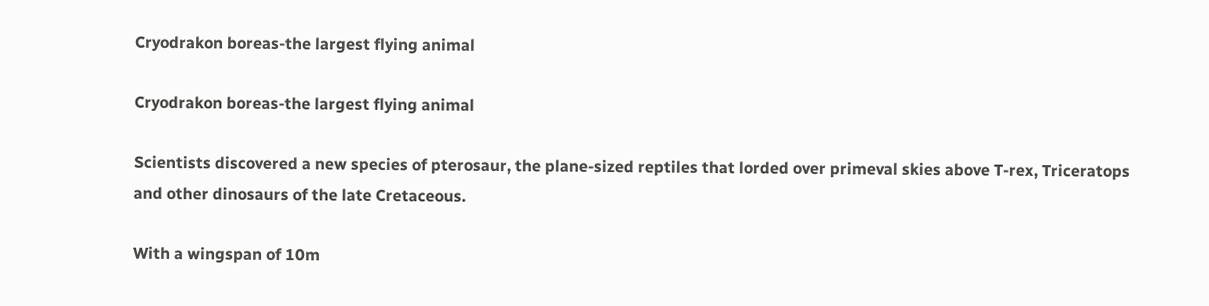Cryodrakon boreas-the largest flying animal

Cryodrakon boreas-the largest flying animal

Scientists discovered a new species of pterosaur, the plane-sized reptiles that lorded over primeval skies above T-rex, Triceratops and other dinosaurs of the late Cretaceous.

With a wingspan of 10m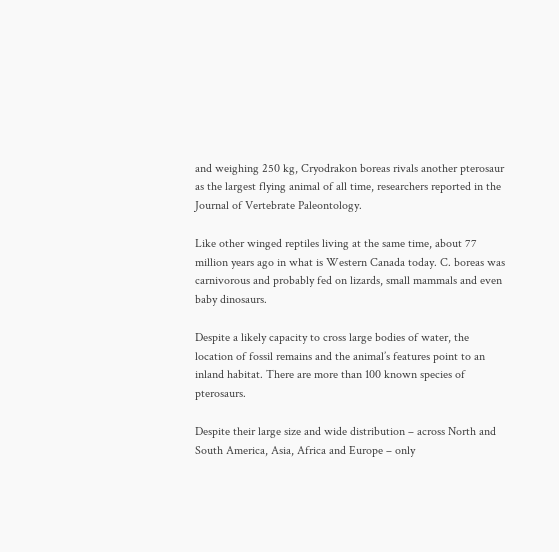and weighing 250 kg, Cryodrakon boreas rivals another pterosaur as the largest flying animal of all time, researchers reported in the Journal of Vertebrate Paleontology.

Like other winged reptiles living at the same time, about 77 million years ago in what is Western Canada today. C. boreas was carnivorous and probably fed on lizards, small mammals and even baby dinosaurs.

Despite a likely capacity to cross large bodies of water, the location of fossil remains and the animal’s features point to an inland habitat. There are more than 100 known species of pterosaurs.

Despite their large size and wide distribution – across North and South America, Asia, Africa and Europe – only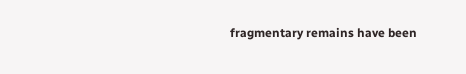fragmentary remains have been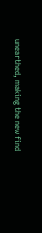unearthed, making the new find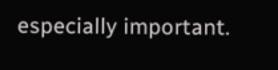especially important.